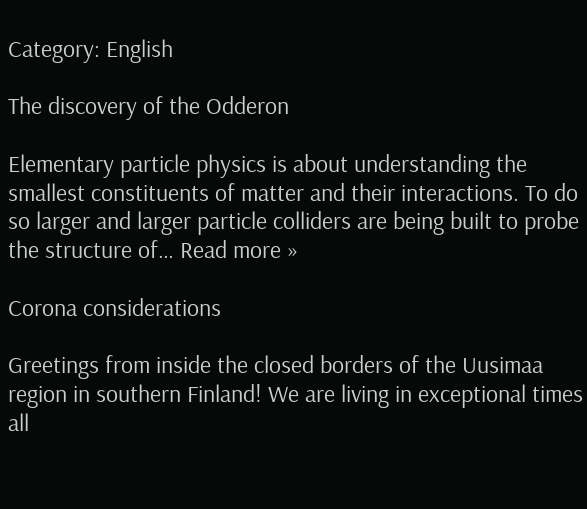Category: English

The discovery of the Odderon

Elementary particle physics is about understanding the smallest constituents of matter and their interactions. To do so larger and larger particle colliders are being built to probe the structure of… Read more »

Corona considerations

Greetings from inside the closed borders of the Uusimaa region in southern Finland! We are living in exceptional times all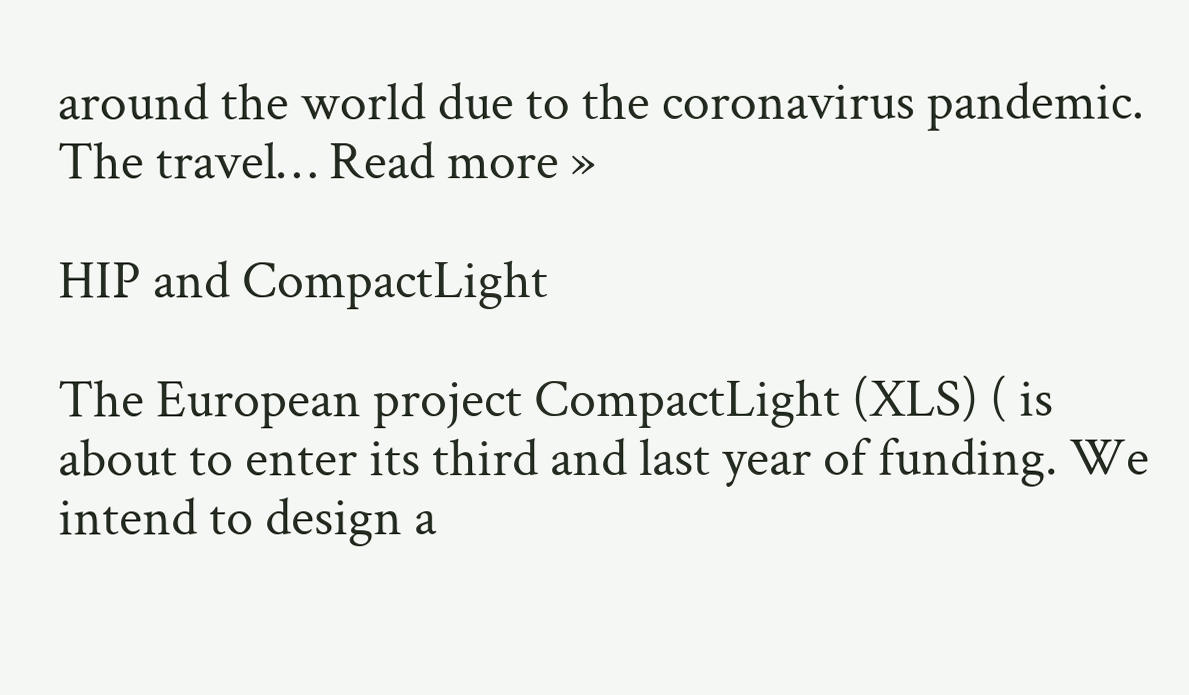around the world due to the coronavirus pandemic. The travel… Read more »

HIP and CompactLight

The European project CompactLight (XLS) ( is about to enter its third and last year of funding. We intend to design a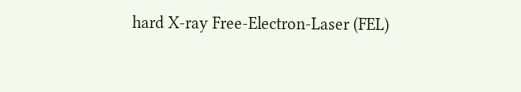hard X-ray Free-Electron-Laser (FEL)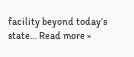facility beyond today’s state… Read more »